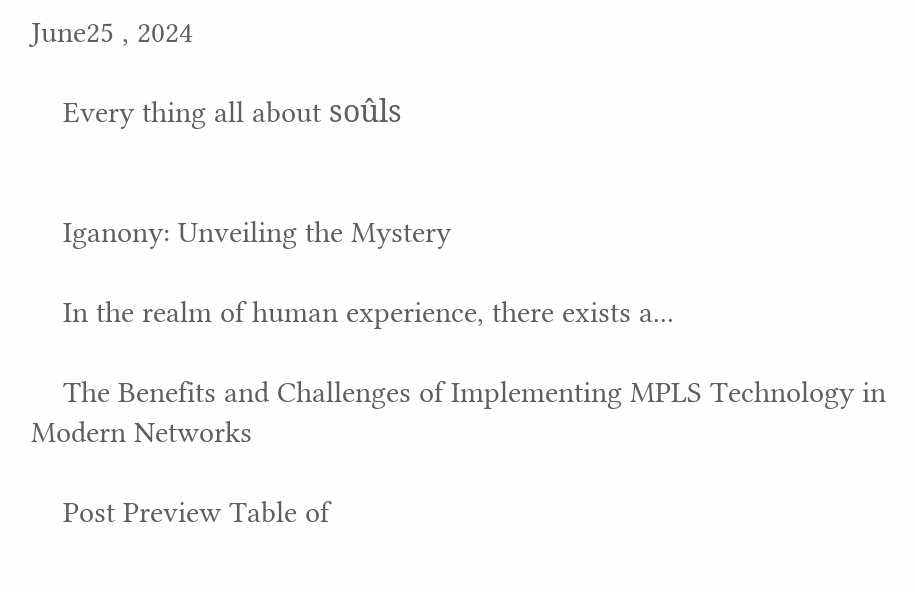June25 , 2024

    Every thing all about soûls


    Iganony: Unveiling the Mystery

    In the realm of human experience, there exists a...

    The Benefits and Challenges of Implementing MPLS Technology in Modern Networks

    Post Preview Table of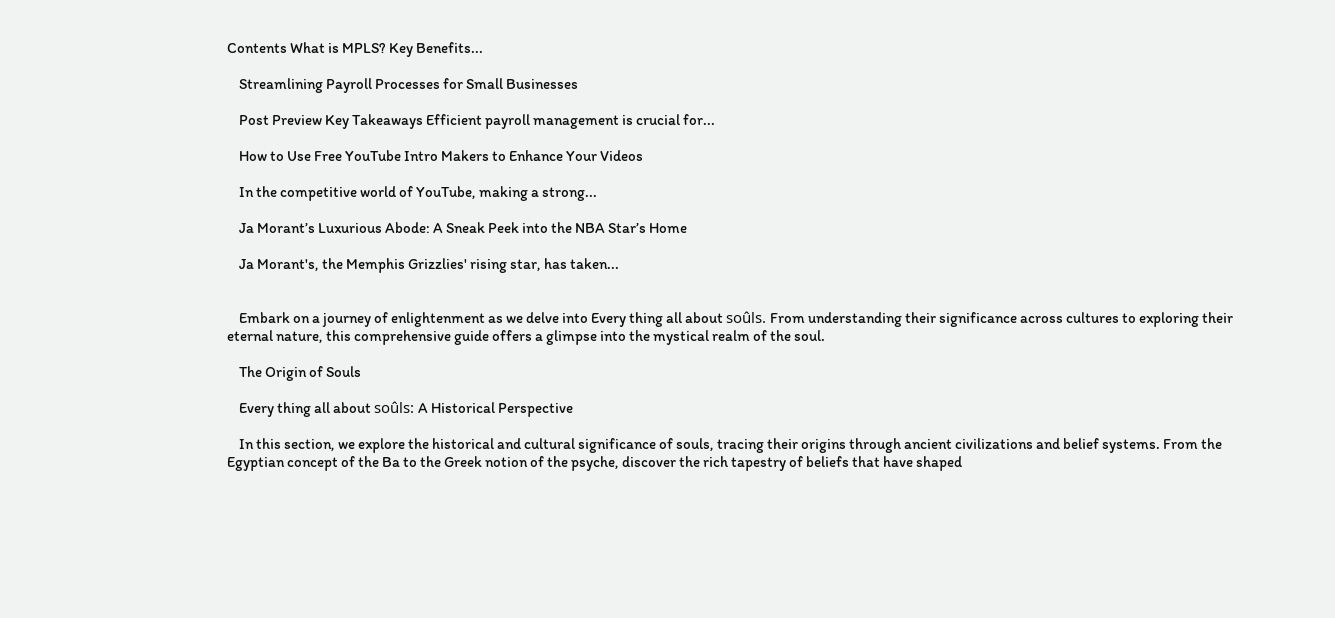Contents What is MPLS? Key Benefits...

    Streamlining Payroll Processes for Small Businesses

    Post Preview Key Takeaways Efficient payroll management is crucial for...

    How to Use Free YouTube Intro Makers to Enhance Your Videos

    In the competitive world of YouTube, making a strong...

    Ja Morant’s Luxurious Abode: A Sneak Peek into the NBA Star’s Home

    Ja Morant's, the Memphis Grizzlies' rising star, has taken...


    Embark on a journey of enlightenment as we delve into Every thing all about soûls. From understanding their significance across cultures to exploring their eternal nature, this comprehensive guide offers a glimpse into the mystical realm of the soul.

    The Origin of Souls

    Every thing all about soûls: A Historical Perspective

    In this section, we explore the historical and cultural significance of souls, tracing their origins through ancient civilizations and belief systems. From the Egyptian concept of the Ba to the Greek notion of the psyche, discover the rich tapestry of beliefs that have shaped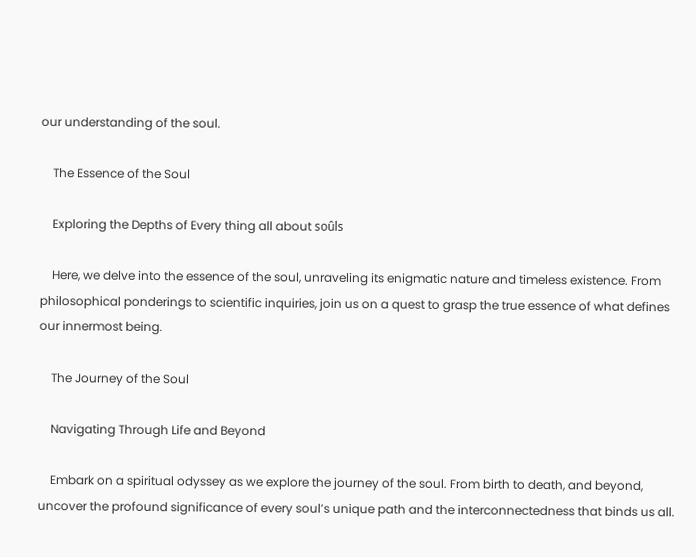our understanding of the soul.

    The Essence of the Soul

    Exploring the Depths of Every thing all about soûls

    Here, we delve into the essence of the soul, unraveling its enigmatic nature and timeless existence. From philosophical ponderings to scientific inquiries, join us on a quest to grasp the true essence of what defines our innermost being.

    The Journey of the Soul

    Navigating Through Life and Beyond

    Embark on a spiritual odyssey as we explore the journey of the soul. From birth to death, and beyond, uncover the profound significance of every soul’s unique path and the interconnectedness that binds us all.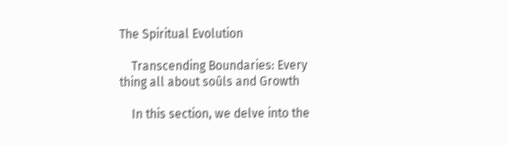The Spiritual Evolution

    Transcending Boundaries: Every thing all about soûls and Growth

    In this section, we delve into the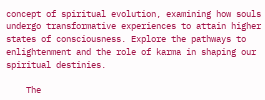concept of spiritual evolution, examining how souls undergo transformative experiences to attain higher states of consciousness. Explore the pathways to enlightenment and the role of karma in shaping our spiritual destinies.

    The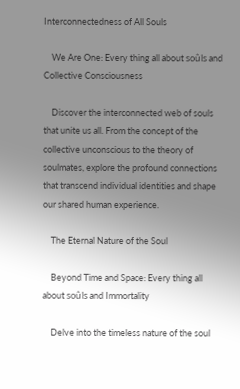Interconnectedness of All Souls

    We Are One: Every thing all about soûls and Collective Consciousness

    Discover the interconnected web of souls that unite us all. From the concept of the collective unconscious to the theory of soulmates, explore the profound connections that transcend individual identities and shape our shared human experience.

    The Eternal Nature of the Soul

    Beyond Time and Space: Every thing all about soûls and Immortality

    Delve into the timeless nature of the soul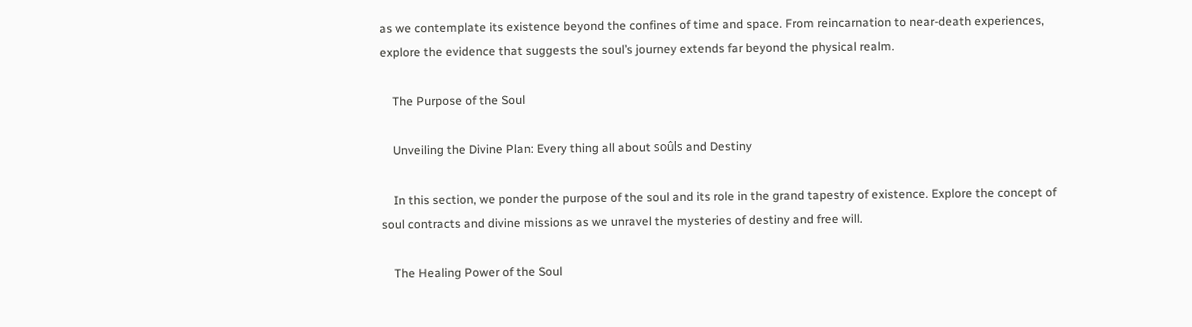as we contemplate its existence beyond the confines of time and space. From reincarnation to near-death experiences, explore the evidence that suggests the soul’s journey extends far beyond the physical realm.

    The Purpose of the Soul

    Unveiling the Divine Plan: Every thing all about soûls and Destiny

    In this section, we ponder the purpose of the soul and its role in the grand tapestry of existence. Explore the concept of soul contracts and divine missions as we unravel the mysteries of destiny and free will.

    The Healing Power of the Soul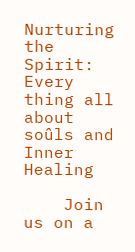Nurturing the Spirit: Every thing all about soûls and Inner Healing

    Join us on a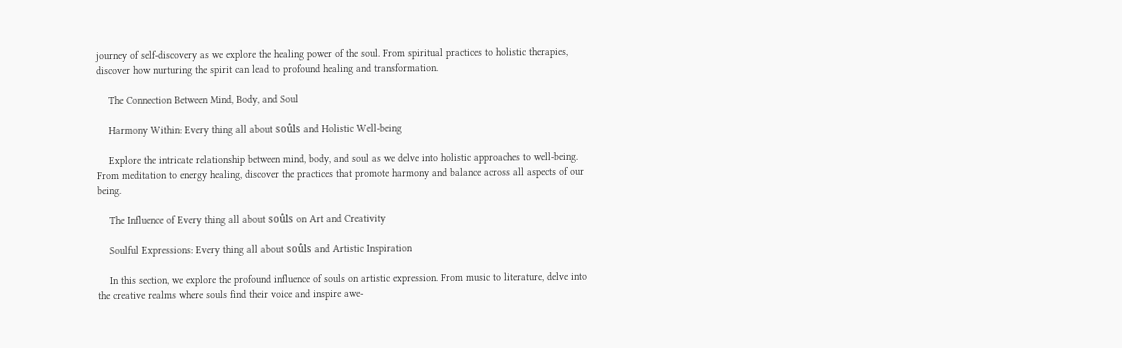journey of self-discovery as we explore the healing power of the soul. From spiritual practices to holistic therapies, discover how nurturing the spirit can lead to profound healing and transformation.

    The Connection Between Mind, Body, and Soul

    Harmony Within: Every thing all about soûls and Holistic Well-being

    Explore the intricate relationship between mind, body, and soul as we delve into holistic approaches to well-being. From meditation to energy healing, discover the practices that promote harmony and balance across all aspects of our being.

    The Influence of Every thing all about soûls on Art and Creativity

    Soulful Expressions: Every thing all about soûls and Artistic Inspiration

    In this section, we explore the profound influence of souls on artistic expression. From music to literature, delve into the creative realms where souls find their voice and inspire awe-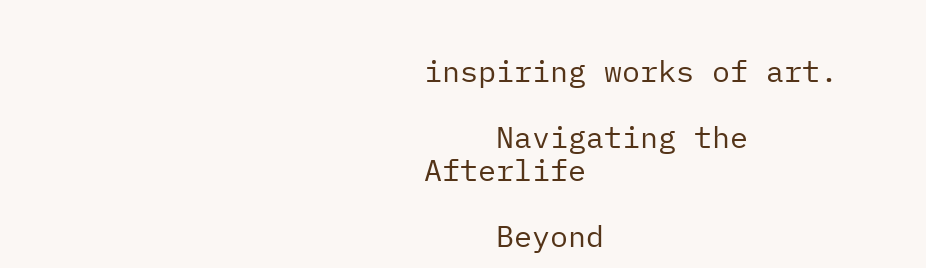inspiring works of art.

    Navigating the Afterlife

    Beyond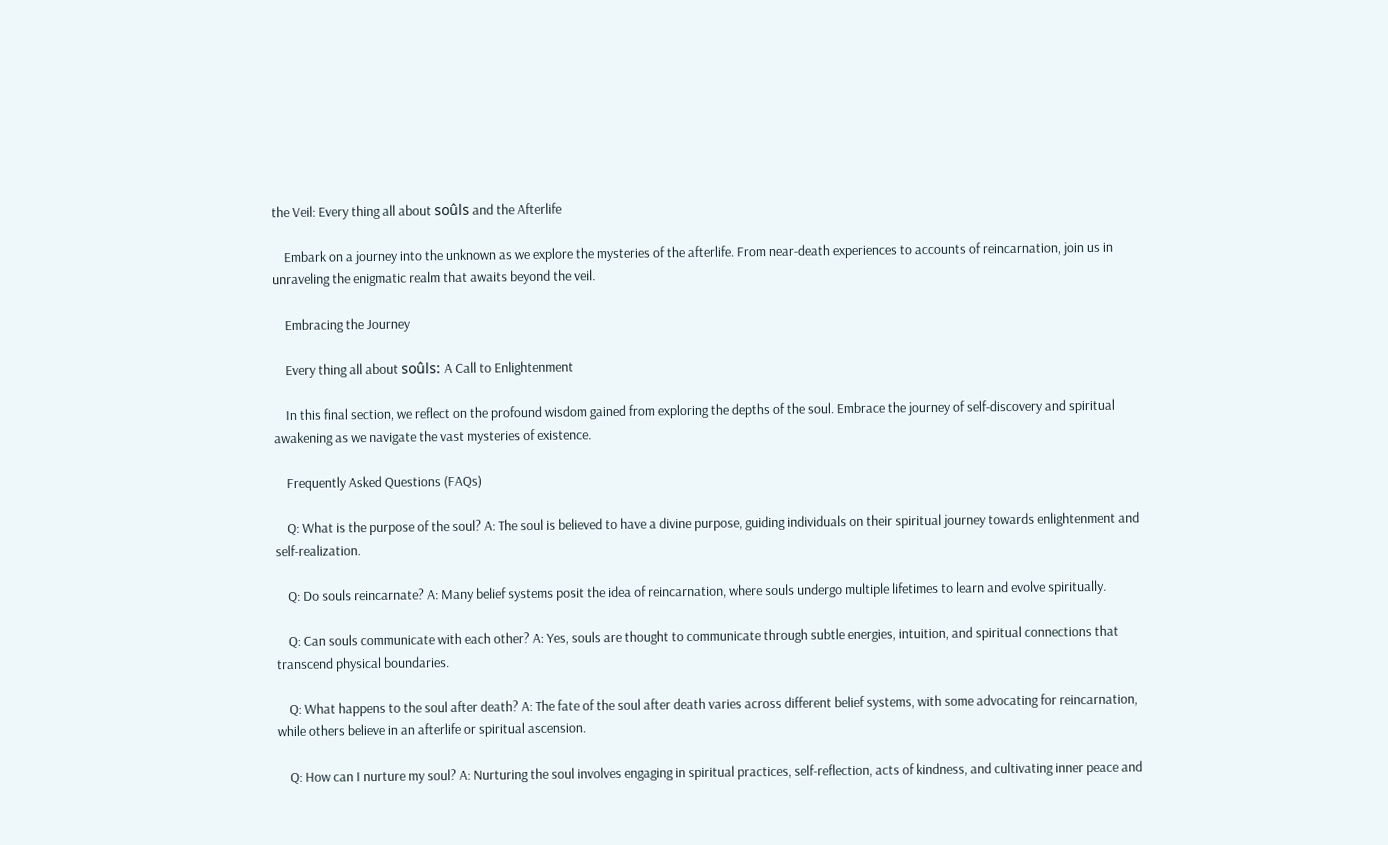the Veil: Every thing all about soûls and the Afterlife

    Embark on a journey into the unknown as we explore the mysteries of the afterlife. From near-death experiences to accounts of reincarnation, join us in unraveling the enigmatic realm that awaits beyond the veil.

    Embracing the Journey

    Every thing all about soûls: A Call to Enlightenment

    In this final section, we reflect on the profound wisdom gained from exploring the depths of the soul. Embrace the journey of self-discovery and spiritual awakening as we navigate the vast mysteries of existence.

    Frequently Asked Questions (FAQs)

    Q: What is the purpose of the soul? A: The soul is believed to have a divine purpose, guiding individuals on their spiritual journey towards enlightenment and self-realization.

    Q: Do souls reincarnate? A: Many belief systems posit the idea of reincarnation, where souls undergo multiple lifetimes to learn and evolve spiritually.

    Q: Can souls communicate with each other? A: Yes, souls are thought to communicate through subtle energies, intuition, and spiritual connections that transcend physical boundaries.

    Q: What happens to the soul after death? A: The fate of the soul after death varies across different belief systems, with some advocating for reincarnation, while others believe in an afterlife or spiritual ascension.

    Q: How can I nurture my soul? A: Nurturing the soul involves engaging in spiritual practices, self-reflection, acts of kindness, and cultivating inner peace and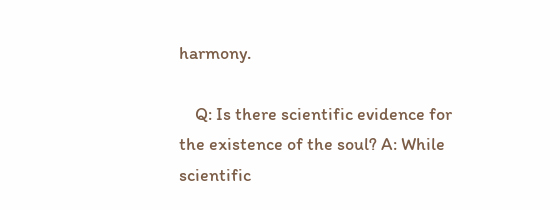harmony.

    Q: Is there scientific evidence for the existence of the soul? A: While scientific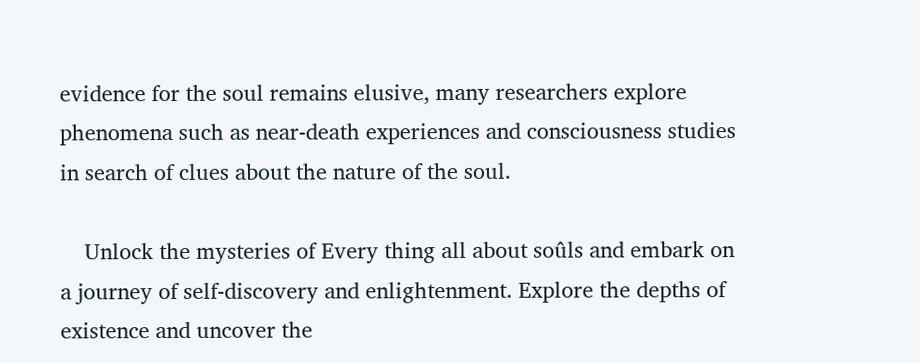evidence for the soul remains elusive, many researchers explore phenomena such as near-death experiences and consciousness studies in search of clues about the nature of the soul.

    Unlock the mysteries of Every thing all about soûls and embark on a journey of self-discovery and enlightenment. Explore the depths of existence and uncover the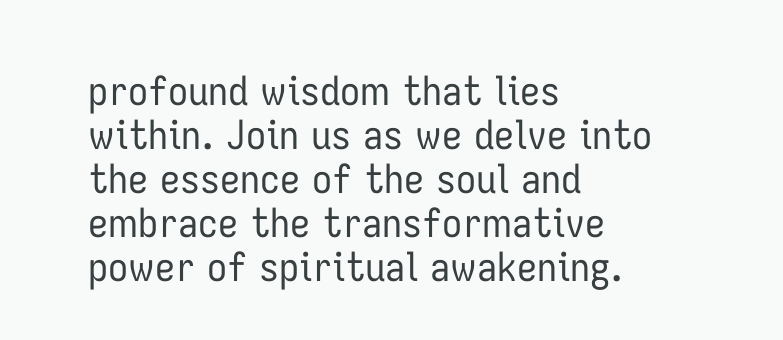profound wisdom that lies within. Join us as we delve into the essence of the soul and embrace the transformative power of spiritual awakening.